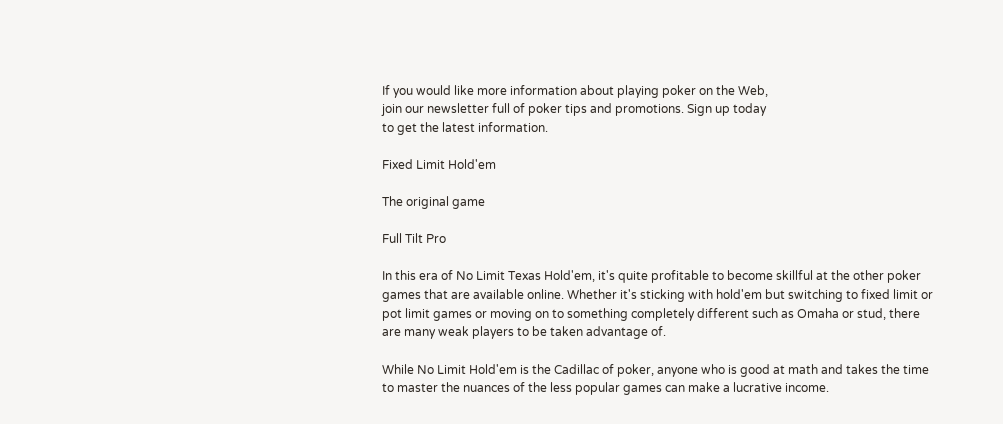If you would like more information about playing poker on the Web,
join our newsletter full of poker tips and promotions. Sign up today
to get the latest information.

Fixed Limit Hold'em

The original game

Full Tilt Pro

In this era of No Limit Texas Hold'em, it's quite profitable to become skillful at the other poker games that are available online. Whether it's sticking with hold'em but switching to fixed limit or pot limit games or moving on to something completely different such as Omaha or stud, there are many weak players to be taken advantage of.

While No Limit Hold'em is the Cadillac of poker, anyone who is good at math and takes the time to master the nuances of the less popular games can make a lucrative income.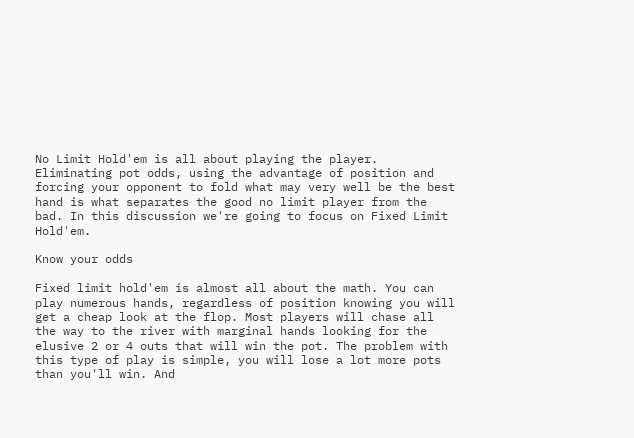No Limit Hold'em is all about playing the player. Eliminating pot odds, using the advantage of position and forcing your opponent to fold what may very well be the best hand is what separates the good no limit player from the bad. In this discussion we're going to focus on Fixed Limit Hold'em.

Know your odds

Fixed limit hold'em is almost all about the math. You can play numerous hands, regardless of position knowing you will get a cheap look at the flop. Most players will chase all the way to the river with marginal hands looking for the elusive 2 or 4 outs that will win the pot. The problem with this type of play is simple, you will lose a lot more pots than you'll win. And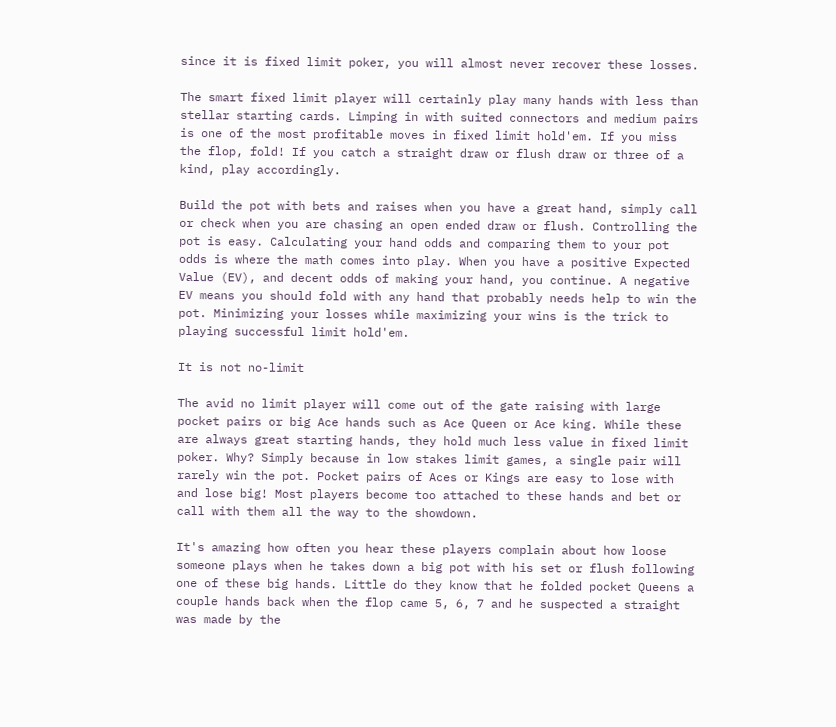since it is fixed limit poker, you will almost never recover these losses.

The smart fixed limit player will certainly play many hands with less than stellar starting cards. Limping in with suited connectors and medium pairs is one of the most profitable moves in fixed limit hold'em. If you miss the flop, fold! If you catch a straight draw or flush draw or three of a kind, play accordingly.

Build the pot with bets and raises when you have a great hand, simply call or check when you are chasing an open ended draw or flush. Controlling the pot is easy. Calculating your hand odds and comparing them to your pot odds is where the math comes into play. When you have a positive Expected Value (EV), and decent odds of making your hand, you continue. A negative EV means you should fold with any hand that probably needs help to win the pot. Minimizing your losses while maximizing your wins is the trick to playing successful limit hold'em.

It is not no-limit

The avid no limit player will come out of the gate raising with large pocket pairs or big Ace hands such as Ace Queen or Ace king. While these are always great starting hands, they hold much less value in fixed limit poker. Why? Simply because in low stakes limit games, a single pair will rarely win the pot. Pocket pairs of Aces or Kings are easy to lose with and lose big! Most players become too attached to these hands and bet or call with them all the way to the showdown.

It's amazing how often you hear these players complain about how loose someone plays when he takes down a big pot with his set or flush following one of these big hands. Little do they know that he folded pocket Queens a couple hands back when the flop came 5, 6, 7 and he suspected a straight was made by the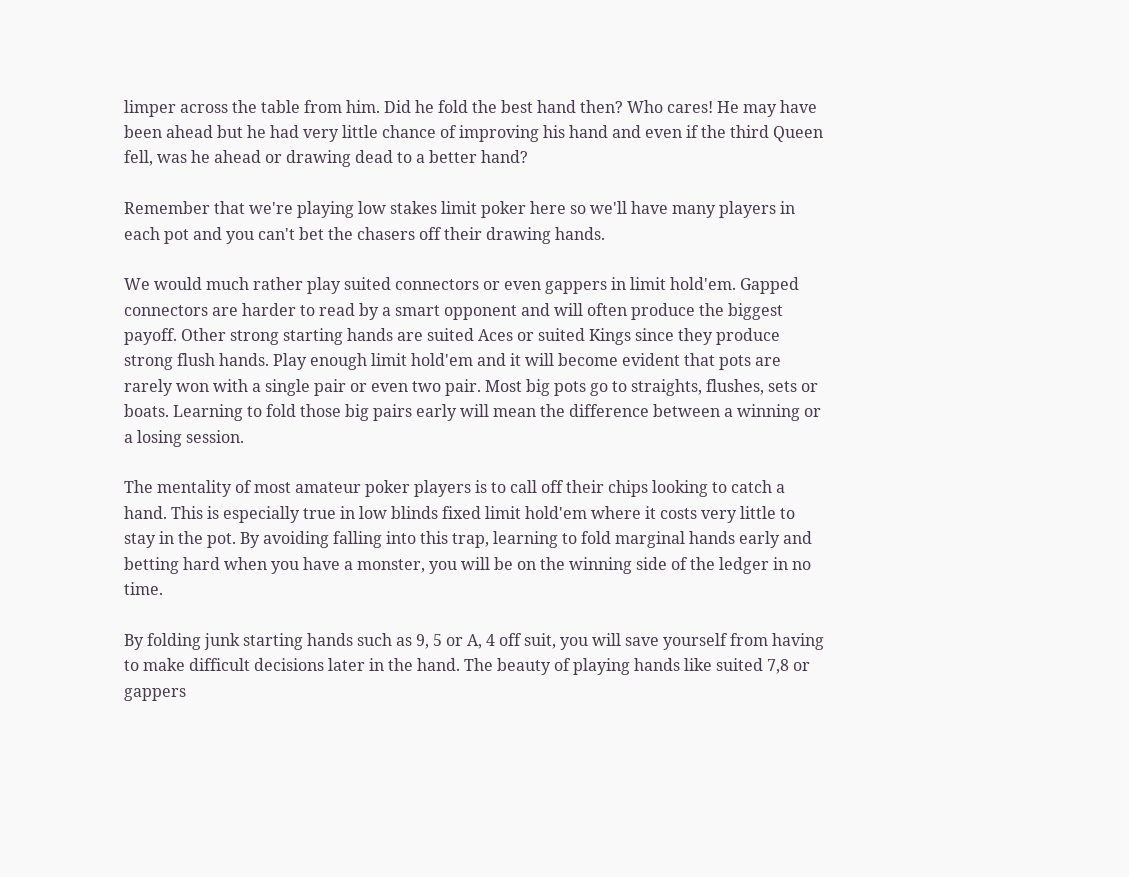limper across the table from him. Did he fold the best hand then? Who cares! He may have been ahead but he had very little chance of improving his hand and even if the third Queen fell, was he ahead or drawing dead to a better hand?

Remember that we're playing low stakes limit poker here so we'll have many players in each pot and you can't bet the chasers off their drawing hands.

We would much rather play suited connectors or even gappers in limit hold'em. Gapped connectors are harder to read by a smart opponent and will often produce the biggest payoff. Other strong starting hands are suited Aces or suited Kings since they produce strong flush hands. Play enough limit hold'em and it will become evident that pots are rarely won with a single pair or even two pair. Most big pots go to straights, flushes, sets or boats. Learning to fold those big pairs early will mean the difference between a winning or a losing session.

The mentality of most amateur poker players is to call off their chips looking to catch a hand. This is especially true in low blinds fixed limit hold'em where it costs very little to stay in the pot. By avoiding falling into this trap, learning to fold marginal hands early and betting hard when you have a monster, you will be on the winning side of the ledger in no time.

By folding junk starting hands such as 9, 5 or A, 4 off suit, you will save yourself from having to make difficult decisions later in the hand. The beauty of playing hands like suited 7,8 or gappers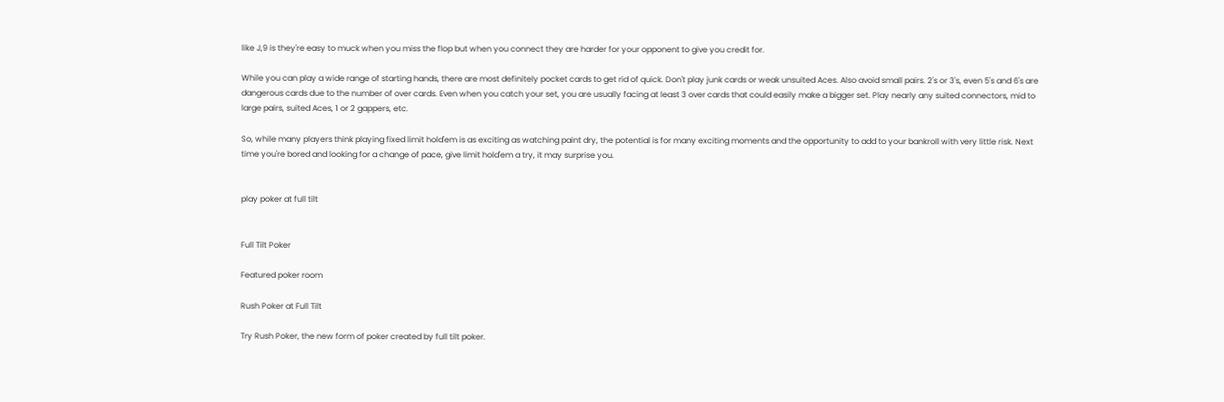like J,9 is they're easy to muck when you miss the flop but when you connect they are harder for your opponent to give you credit for.

While you can play a wide range of starting hands, there are most definitely pocket cards to get rid of quick. Don't play junk cards or weak unsuited Aces. Also avoid small pairs. 2's or 3's, even 5's and 6's are dangerous cards due to the number of over cards. Even when you catch your set, you are usually facing at least 3 over cards that could easily make a bigger set. Play nearly any suited connectors, mid to large pairs, suited Aces, 1 or 2 gappers, etc.

So, while many players think playing fixed limit hold'em is as exciting as watching paint dry, the potential is for many exciting moments and the opportunity to add to your bankroll with very little risk. Next time you're bored and looking for a change of pace, give limit hold'em a try, it may surprise you.


play poker at full tilt


Full Tilt Poker

Featured poker room

Rush Poker at Full Tilt

Try Rush Poker, the new form of poker created by full tilt poker.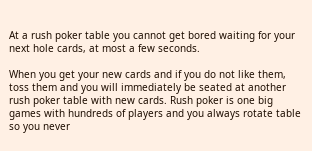At a rush poker table you cannot get bored waiting for your next hole cards, at most a few seconds.

When you get your new cards and if you do not like them, toss them and you will immediately be seated at another rush poker table with new cards. Rush poker is one big games with hundreds of players and you always rotate table so you never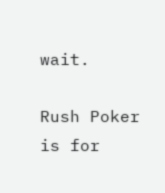wait.

Rush Poker is for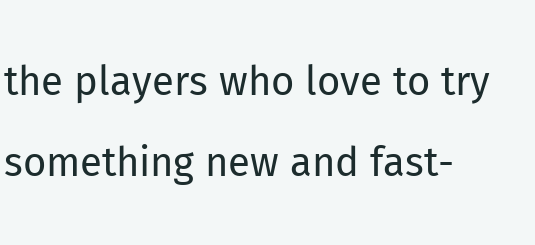the players who love to try something new and fast-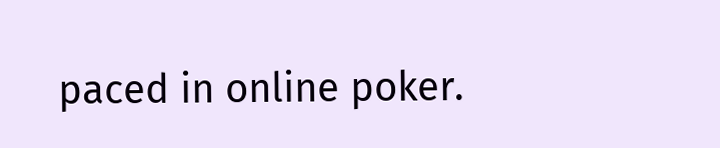paced in online poker.